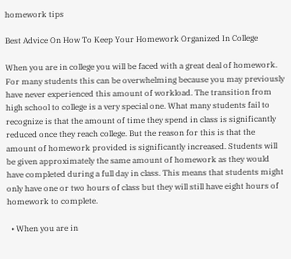homework tips

Best Advice On How To Keep Your Homework Organized In College

When you are in college you will be faced with a great deal of homework. For many students this can be overwhelming because you may previously have never experienced this amount of workload. The transition from high school to college is a very special one. What many students fail to recognize is that the amount of time they spend in class is significantly reduced once they reach college. But the reason for this is that the amount of homework provided is significantly increased. Students will be given approximately the same amount of homework as they would have completed during a full day in class. This means that students might only have one or two hours of class but they will still have eight hours of homework to complete.

  • When you are in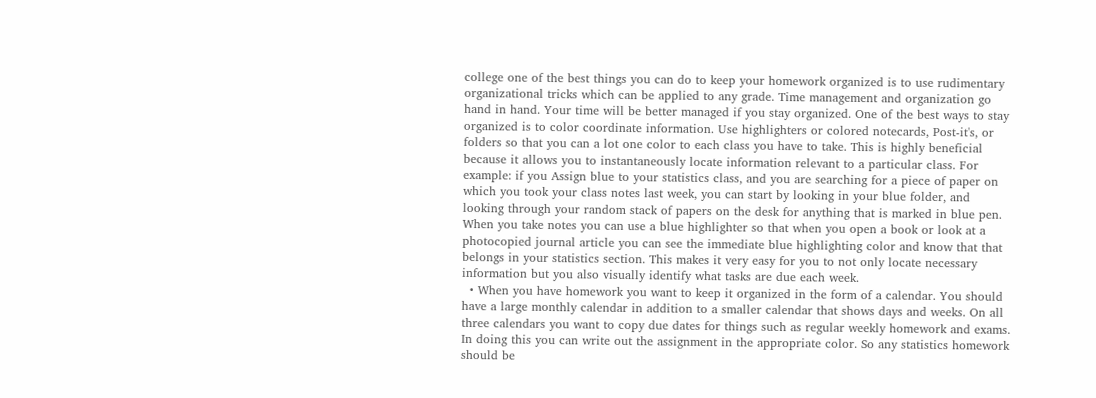college one of the best things you can do to keep your homework organized is to use rudimentary organizational tricks which can be applied to any grade. Time management and organization go hand in hand. Your time will be better managed if you stay organized. One of the best ways to stay organized is to color coordinate information. Use highlighters or colored notecards, Post-it's, or folders so that you can a lot one color to each class you have to take. This is highly beneficial because it allows you to instantaneously locate information relevant to a particular class. For example: if you Assign blue to your statistics class, and you are searching for a piece of paper on which you took your class notes last week, you can start by looking in your blue folder, and looking through your random stack of papers on the desk for anything that is marked in blue pen. When you take notes you can use a blue highlighter so that when you open a book or look at a photocopied journal article you can see the immediate blue highlighting color and know that that belongs in your statistics section. This makes it very easy for you to not only locate necessary information but you also visually identify what tasks are due each week.
  • When you have homework you want to keep it organized in the form of a calendar. You should have a large monthly calendar in addition to a smaller calendar that shows days and weeks. On all three calendars you want to copy due dates for things such as regular weekly homework and exams. In doing this you can write out the assignment in the appropriate color. So any statistics homework should be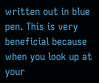written out in blue pen. This is very beneficial because when you look up at your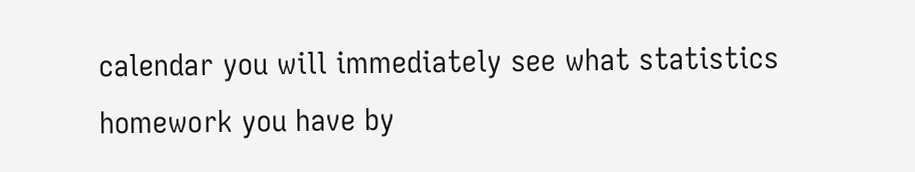calendar you will immediately see what statistics homework you have by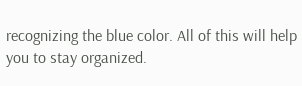recognizing the blue color. All of this will help you to stay organized.